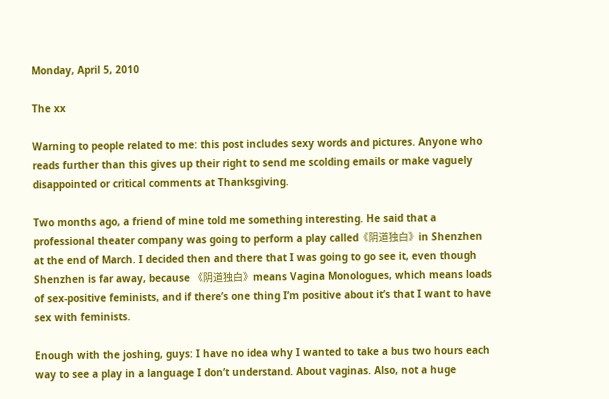Monday, April 5, 2010

The xx

Warning to people related to me: this post includes sexy words and pictures. Anyone who reads further than this gives up their right to send me scolding emails or make vaguely disappointed or critical comments at Thanksgiving.

Two months ago, a friend of mine told me something interesting. He said that a professional theater company was going to perform a play called《阴道独白》in Shenzhen at the end of March. I decided then and there that I was going to go see it, even though Shenzhen is far away, because 《阴道独白》means Vagina Monologues, which means loads of sex-positive feminists, and if there’s one thing I’m positive about it’s that I want to have sex with feminists.

Enough with the joshing, guys: I have no idea why I wanted to take a bus two hours each way to see a play in a language I don’t understand. About vaginas. Also, not a huge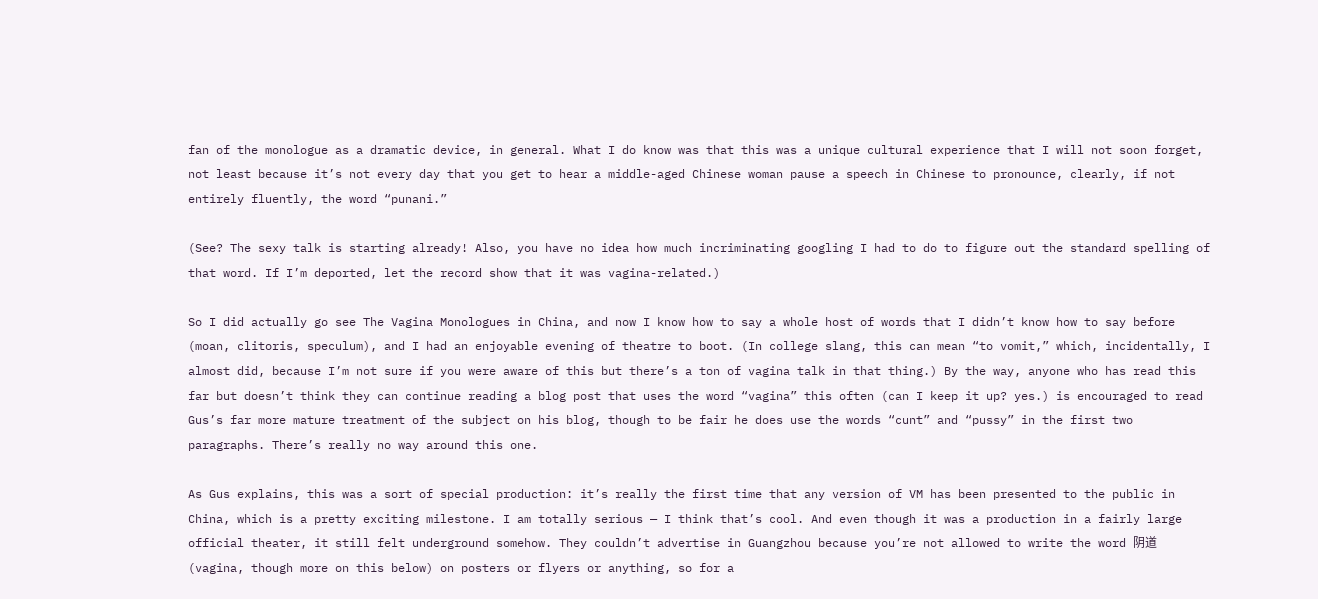fan of the monologue as a dramatic device, in general. What I do know was that this was a unique cultural experience that I will not soon forget, not least because it’s not every day that you get to hear a middle-aged Chinese woman pause a speech in Chinese to pronounce, clearly, if not entirely fluently, the word “punani.”

(See? The sexy talk is starting already! Also, you have no idea how much incriminating googling I had to do to figure out the standard spelling of that word. If I’m deported, let the record show that it was vagina-related.)

So I did actually go see The Vagina Monologues in China, and now I know how to say a whole host of words that I didn’t know how to say before (moan, clitoris, speculum), and I had an enjoyable evening of theatre to boot. (In college slang, this can mean “to vomit,” which, incidentally, I almost did, because I’m not sure if you were aware of this but there’s a ton of vagina talk in that thing.) By the way, anyone who has read this far but doesn’t think they can continue reading a blog post that uses the word “vagina” this often (can I keep it up? yes.) is encouraged to read Gus’s far more mature treatment of the subject on his blog, though to be fair he does use the words “cunt” and “pussy” in the first two paragraphs. There’s really no way around this one.

As Gus explains, this was a sort of special production: it’s really the first time that any version of VM has been presented to the public in China, which is a pretty exciting milestone. I am totally serious — I think that’s cool. And even though it was a production in a fairly large official theater, it still felt underground somehow. They couldn’t advertise in Guangzhou because you’re not allowed to write the word 阴道 (vagina, though more on this below) on posters or flyers or anything, so for a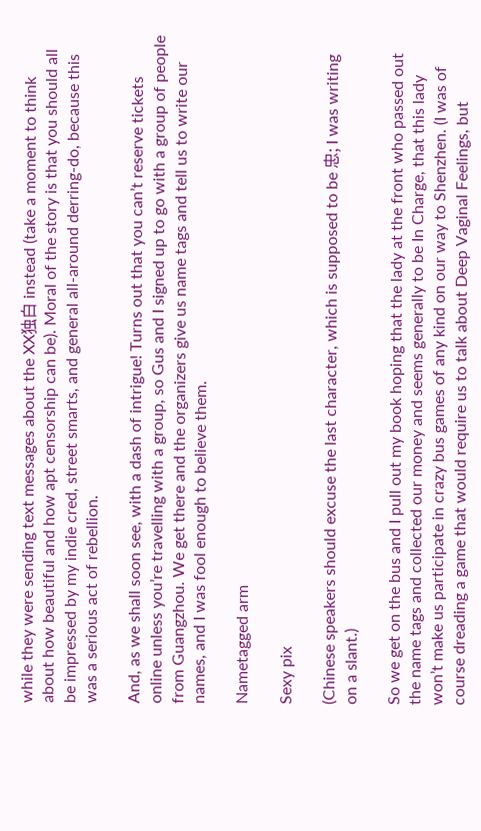while they were sending text messages about the XX独白 instead (take a moment to think about how beautiful and how apt censorship can be). Moral of the story is that you should all be impressed by my indie cred, street smarts, and general all-around derring-do, because this was a serious act of rebellion.

And, as we shall soon see, with a dash of intrigue! Turns out that you can’t reserve tickets online unless you’re travelling with a group, so Gus and I signed up to go with a group of people from Guangzhou. We get there and the organizers give us name tags and tell us to write our names, and I was fool enough to believe them.

Nametagged arm

Sexy pix

(Chinese speakers should excuse the last character, which is supposed to be 忠; I was writing on a slant.)

So we get on the bus and I pull out my book hoping that the lady at the front who passed out the name tags and collected our money and seems generally to be In Charge, that this lady won’t make us participate in crazy bus games of any kind on our way to Shenzhen. (I was of course dreading a game that would require us to talk about Deep Vaginal Feelings, but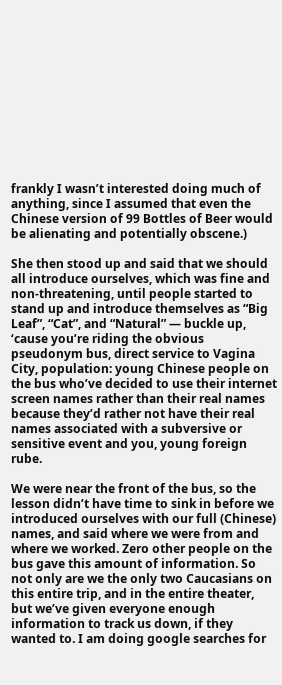frankly I wasn’t interested doing much of anything, since I assumed that even the Chinese version of 99 Bottles of Beer would be alienating and potentially obscene.)

She then stood up and said that we should all introduce ourselves, which was fine and non-threatening, until people started to stand up and introduce themselves as “Big Leaf”, “Cat”, and “Natural” — buckle up, ‘cause you’re riding the obvious pseudonym bus, direct service to Vagina City, population: young Chinese people on the bus who’ve decided to use their internet screen names rather than their real names because they’d rather not have their real names associated with a subversive or sensitive event and you, young foreign rube.

We were near the front of the bus, so the lesson didn’t have time to sink in before we introduced ourselves with our full (Chinese) names, and said where we were from and where we worked. Zero other people on the bus gave this amount of information. So not only are we the only two Caucasians on this entire trip, and in the entire theater, but we’ve given everyone enough information to track us down, if they wanted to. I am doing google searches for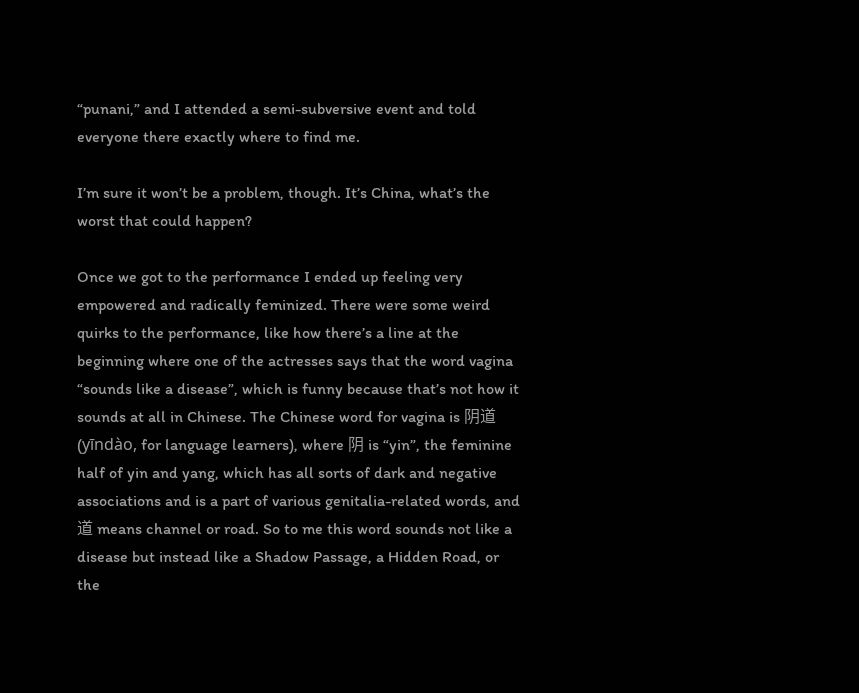“punani,” and I attended a semi-subversive event and told everyone there exactly where to find me.

I’m sure it won’t be a problem, though. It’s China, what’s the worst that could happen?

Once we got to the performance I ended up feeling very empowered and radically feminized. There were some weird quirks to the performance, like how there’s a line at the beginning where one of the actresses says that the word vagina “sounds like a disease”, which is funny because that’s not how it sounds at all in Chinese. The Chinese word for vagina is 阴道 (yīndào, for language learners), where 阴 is “yin”, the feminine half of yin and yang, which has all sorts of dark and negative associations and is a part of various genitalia-related words, and 道 means channel or road. So to me this word sounds not like a disease but instead like a Shadow Passage, a Hidden Road, or the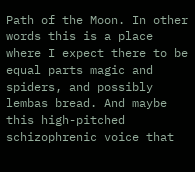Path of the Moon. In other words this is a place where I expect there to be equal parts magic and spiders, and possibly lembas bread. And maybe this high-pitched schizophrenic voice that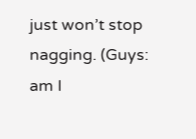just won’t stop nagging. (Guys: am I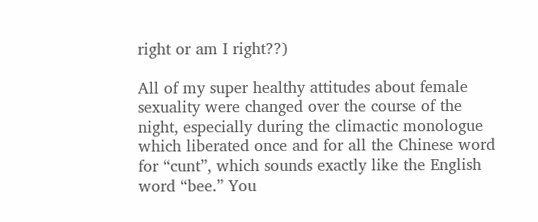right or am I right??)

All of my super healthy attitudes about female sexuality were changed over the course of the night, especially during the climactic monologue which liberated once and for all the Chinese word for “cunt”, which sounds exactly like the English word “bee.” You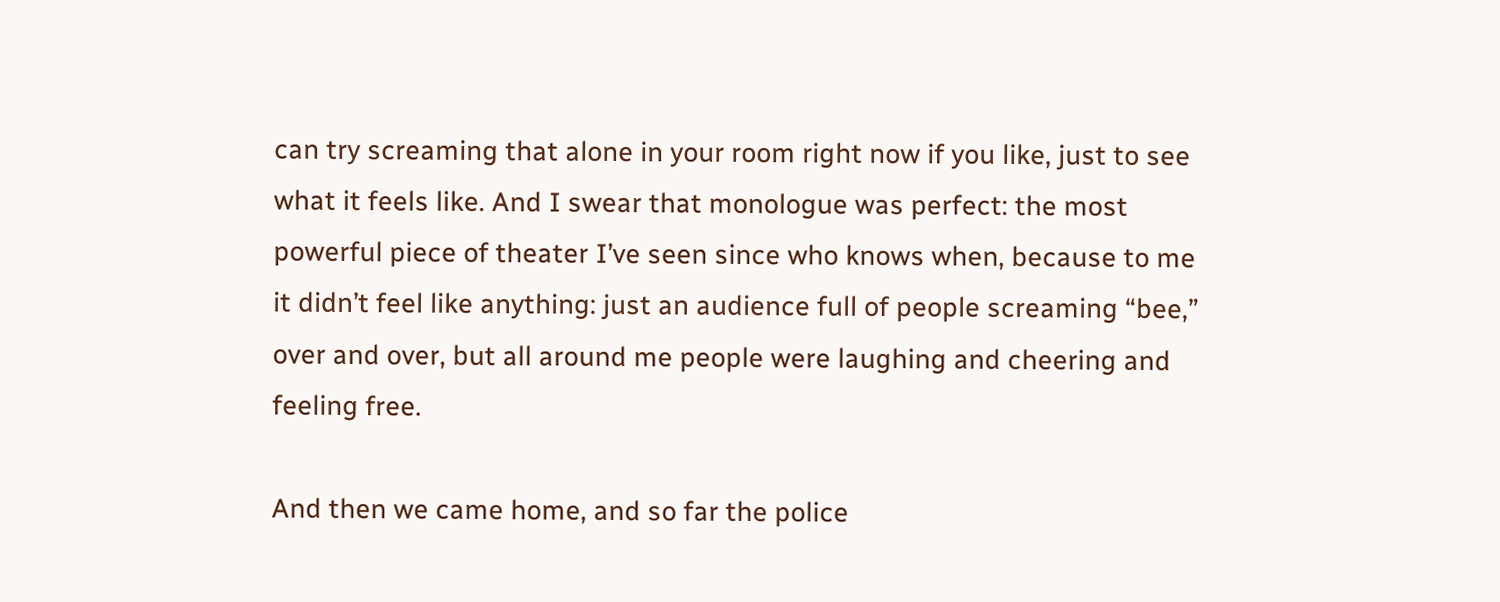can try screaming that alone in your room right now if you like, just to see what it feels like. And I swear that monologue was perfect: the most powerful piece of theater I’ve seen since who knows when, because to me it didn’t feel like anything: just an audience full of people screaming “bee,” over and over, but all around me people were laughing and cheering and feeling free.

And then we came home, and so far the police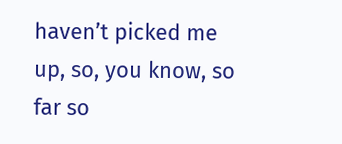haven’t picked me up, so, you know, so far so